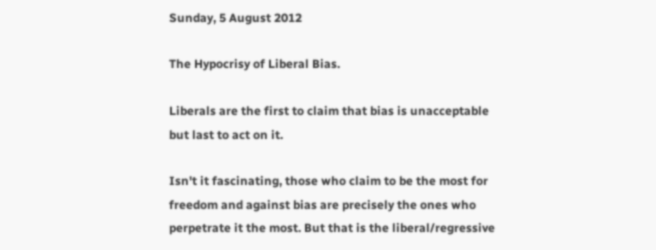Sunday, 5 August 2012

The Hypocrisy of Liberal Bias.

Liberals are the first to claim that bias is unacceptable but last to act on it.

Isn't it fascinating, those who claim to be the most for freedom and against bias are precisely the ones who perpetrate it the most. But that is the liberal/regressive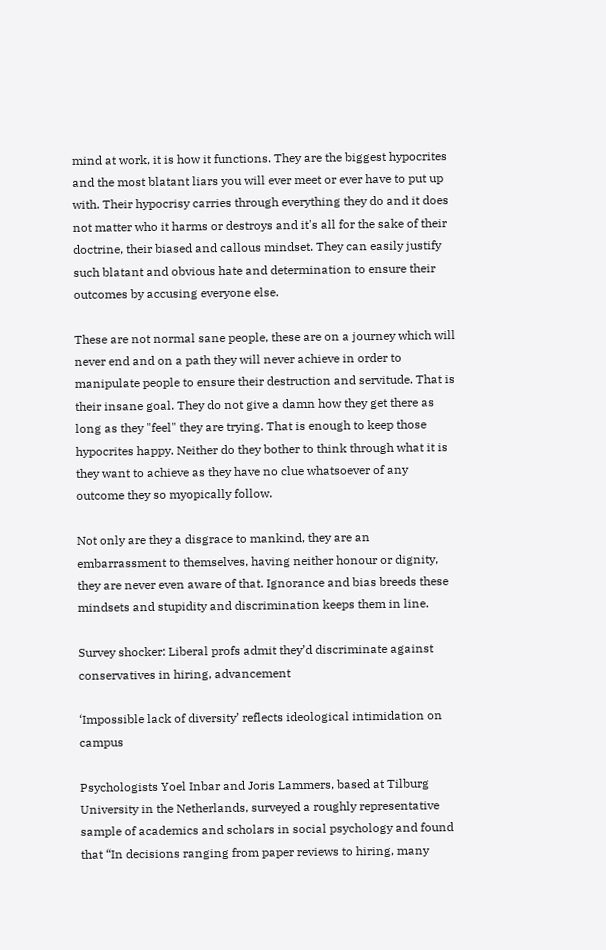mind at work, it is how it functions. They are the biggest hypocrites and the most blatant liars you will ever meet or ever have to put up with. Their hypocrisy carries through everything they do and it does not matter who it harms or destroys and it's all for the sake of their doctrine, their biased and callous mindset. They can easily justify such blatant and obvious hate and determination to ensure their outcomes by accusing everyone else.

These are not normal sane people, these are on a journey which will never end and on a path they will never achieve in order to manipulate people to ensure their destruction and servitude. That is their insane goal. They do not give a damn how they get there as long as they "feel" they are trying. That is enough to keep those hypocrites happy. Neither do they bother to think through what it is they want to achieve as they have no clue whatsoever of any outcome they so myopically follow.

Not only are they a disgrace to mankind, they are an embarrassment to themselves, having neither honour or dignity, they are never even aware of that. Ignorance and bias breeds these mindsets and stupidity and discrimination keeps them in line.

Survey shocker: Liberal profs admit they’d discriminate against conservatives in hiring, advancement

‘Impossible lack of diversity’ reflects ideological intimidation on campus

Psychologists Yoel Inbar and Joris Lammers, based at Tilburg University in the Netherlands, surveyed a roughly representative sample of academics and scholars in social psychology and found that “In decisions ranging from paper reviews to hiring, many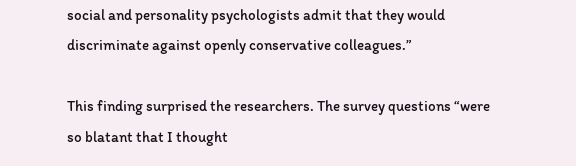social and personality psychologists admit that they would discriminate against openly conservative colleagues.”

This finding surprised the researchers. The survey questions “were so blatant that I thought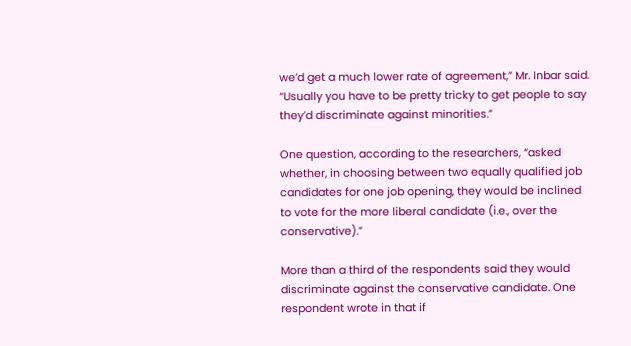we’d get a much lower rate of agreement,” Mr. Inbar said. “Usually you have to be pretty tricky to get people to say they’d discriminate against minorities.”

One question, according to the researchers, “asked whether, in choosing between two equally qualified job candidates for one job opening, they would be inclined to vote for the more liberal candidate (i.e., over the conservative).”

More than a third of the respondents said they would discriminate against the conservative candidate. One respondent wrote in that if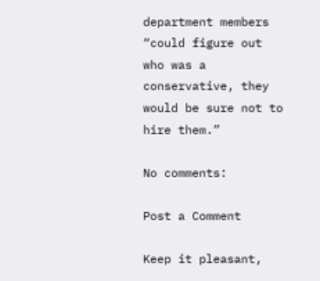department members “could figure out who was a conservative, they would be sure not to hire them.”

No comments:

Post a Comment

Keep it pleasant,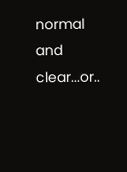normal and clear...or..